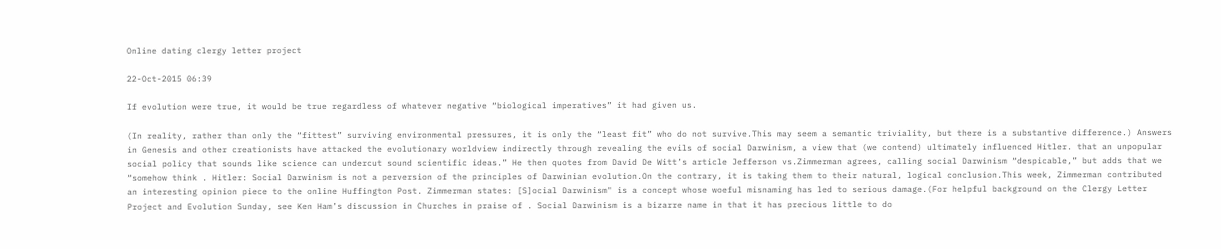Online dating clergy letter project

22-Oct-2015 06:39

If evolution were true, it would be true regardless of whatever negative “biological imperatives” it had given us.

(In reality, rather than only the “fittest” surviving environmental pressures, it is only the “least fit” who do not survive.This may seem a semantic triviality, but there is a substantive difference.) Answers in Genesis and other creationists have attacked the evolutionary worldview indirectly through revealing the evils of social Darwinism, a view that (we contend) ultimately influenced Hitler. that an unpopular social policy that sounds like science can undercut sound scientific ideas.” He then quotes from David De Witt’s article Jefferson vs.Zimmerman agrees, calling social Darwinism “despicable,” but adds that we “somehow think . Hitler: Social Darwinism is not a perversion of the principles of Darwinian evolution.On the contrary, it is taking them to their natural, logical conclusion.This week, Zimmerman contributed an interesting opinion piece to the online Huffington Post. Zimmerman states: [S]ocial Darwinism" is a concept whose woeful misnaming has led to serious damage.(For helpful background on the Clergy Letter Project and Evolution Sunday, see Ken Ham’s discussion in Churches in praise of . Social Darwinism is a bizarre name in that it has precious little to do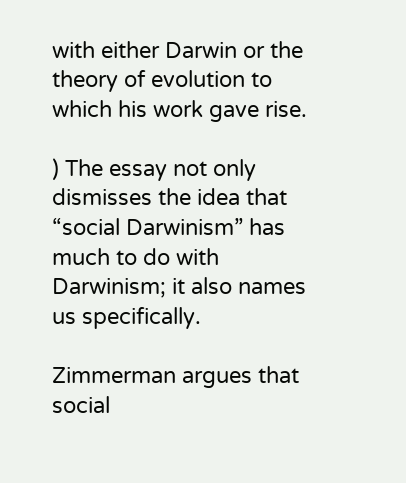with either Darwin or the theory of evolution to which his work gave rise.

) The essay not only dismisses the idea that “social Darwinism” has much to do with Darwinism; it also names us specifically.

Zimmerman argues that social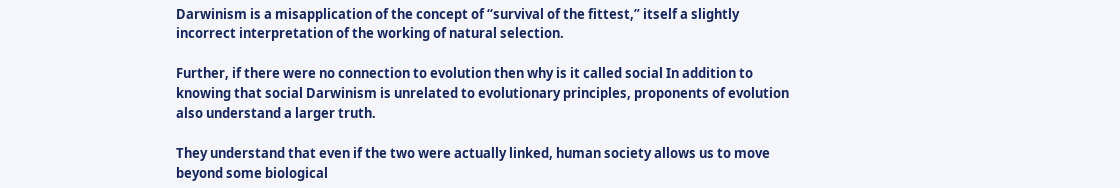Darwinism is a misapplication of the concept of “survival of the fittest,” itself a slightly incorrect interpretation of the working of natural selection.

Further, if there were no connection to evolution then why is it called social In addition to knowing that social Darwinism is unrelated to evolutionary principles, proponents of evolution also understand a larger truth.

They understand that even if the two were actually linked, human society allows us to move beyond some biological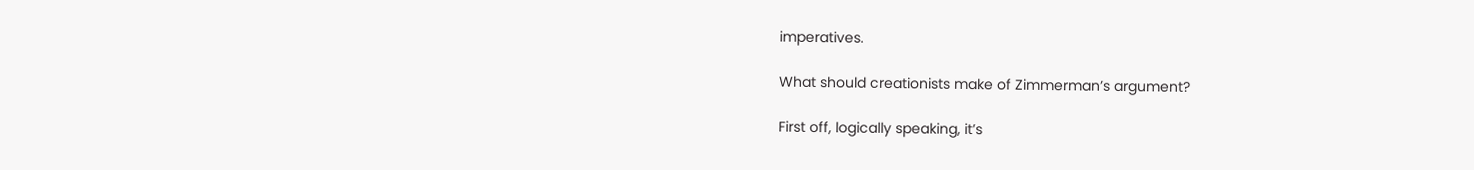imperatives.

What should creationists make of Zimmerman’s argument?

First off, logically speaking, it’s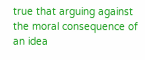true that arguing against the moral consequence of an idea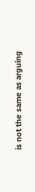is not the same as arguing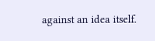against an idea itself.